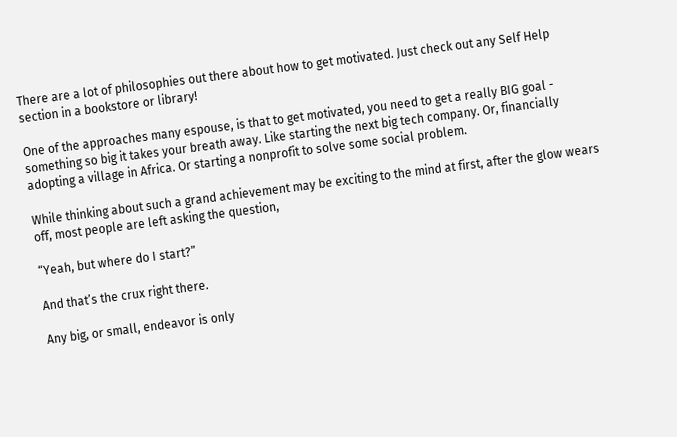There are a lot of philosophies out there about how to get motivated. Just check out any Self Help section in a bookstore or library!

One of the approaches many espouse, is that to get motivated, you need to get a really BIG goal - something so big it takes your breath away. Like starting the next big tech company. Or, financially adopting a village in Africa. Or starting a nonprofit to solve some social problem.

While thinking about such a grand achievement may be exciting to the mind at first, after the glow wears off, most people are left asking the question,

“Yeah, but where do I start?”

And that’s the crux right there.

Any big, or small, endeavor is only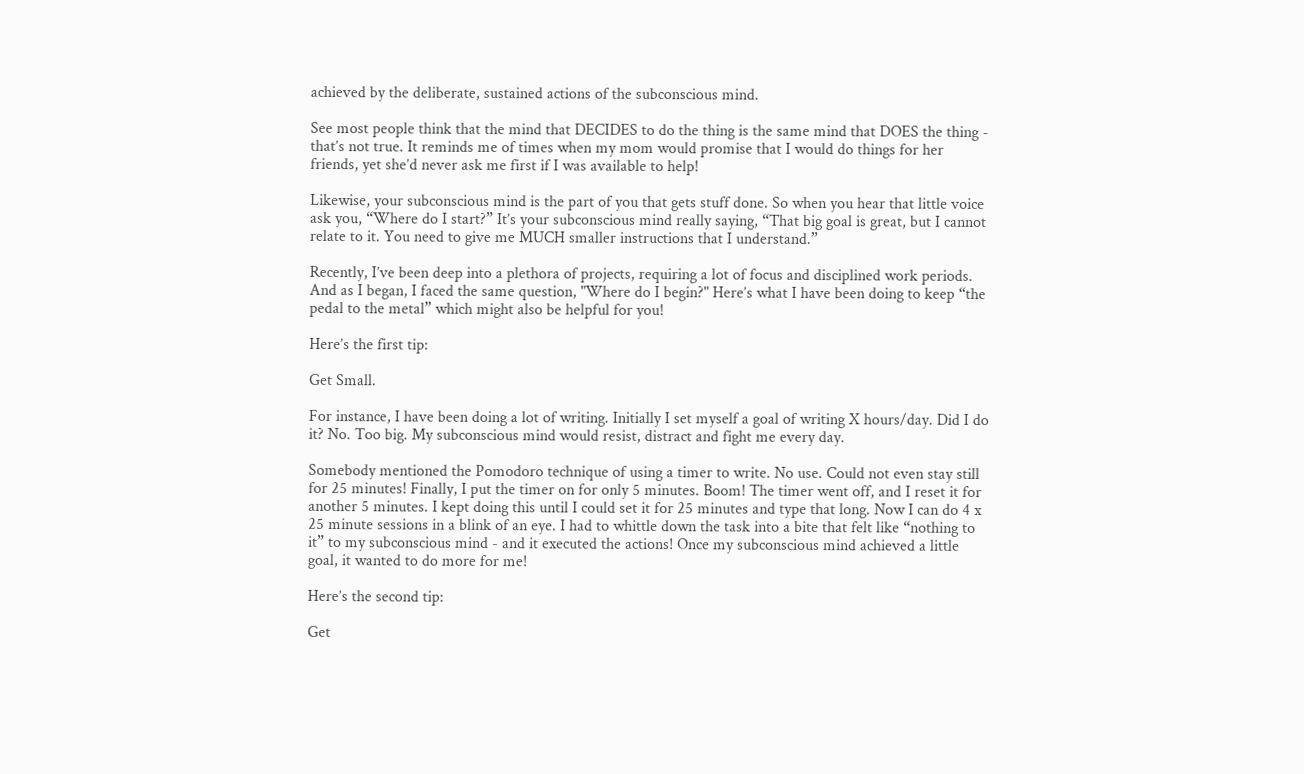achieved by the deliberate, sustained actions of the subconscious mind.

See most people think that the mind that DECIDES to do the thing is the same mind that DOES the thing - that’s not true. It reminds me of times when my mom would promise that I would do things for her friends, yet she’d never ask me first if I was available to help!

Likewise, your subconscious mind is the part of you that gets stuff done. So when you hear that little voice ask you, “Where do I start?” It’s your subconscious mind really saying, “That big goal is great, but I cannot relate to it. You need to give me MUCH smaller instructions that I understand.”

Recently, I’ve been deep into a plethora of projects, requiring a lot of focus and disciplined work periods. And as I began, I faced the same question, "Where do I begin?" Here’s what I have been doing to keep “the pedal to the metal” which might also be helpful for you!

Here’s the first tip:

Get Small.

For instance, I have been doing a lot of writing. Initially I set myself a goal of writing X hours/day. Did I do it? No. Too big. My subconscious mind would resist, distract and fight me every day.

Somebody mentioned the Pomodoro technique of using a timer to write. No use. Could not even stay still for 25 minutes! Finally, I put the timer on for only 5 minutes. Boom! The timer went off, and I reset it for another 5 minutes. I kept doing this until I could set it for 25 minutes and type that long. Now I can do 4 x 25 minute sessions in a blink of an eye. I had to whittle down the task into a bite that felt like “nothing to it” to my subconscious mind - and it executed the actions! Once my subconscious mind achieved a little goal, it wanted to do more for me!

Here’s the second tip:

Get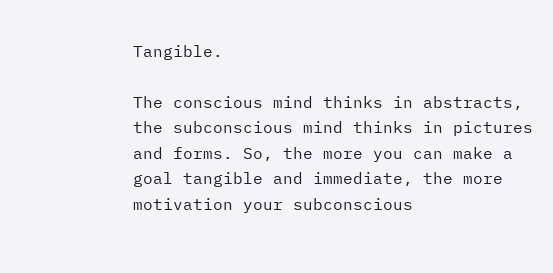Tangible.

The conscious mind thinks in abstracts, the subconscious mind thinks in pictures and forms. So, the more you can make a goal tangible and immediate, the more motivation your subconscious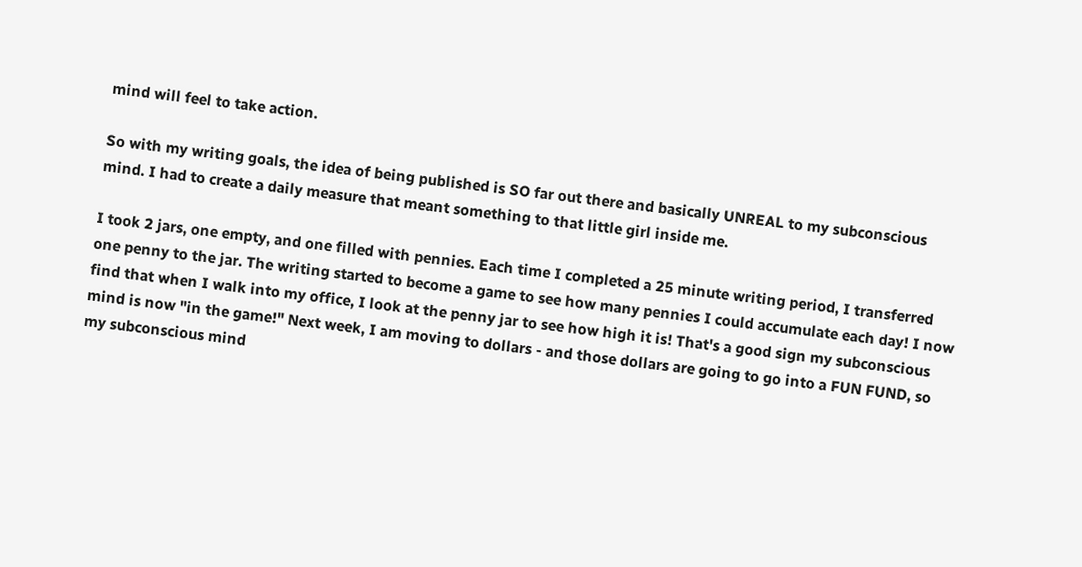mind will feel to take action.

So with my writing goals, the idea of being published is SO far out there and basically UNREAL to my subconscious mind. I had to create a daily measure that meant something to that little girl inside me.

I took 2 jars, one empty, and one filled with pennies. Each time I completed a 25 minute writing period, I transferred one penny to the jar. The writing started to become a game to see how many pennies I could accumulate each day! I now find that when I walk into my office, I look at the penny jar to see how high it is! That's a good sign my subconscious mind is now "in the game!" Next week, I am moving to dollars - and those dollars are going to go into a FUN FUND, so my subconscious mind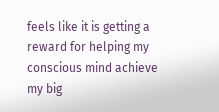feels like it is getting a reward for helping my conscious mind achieve my big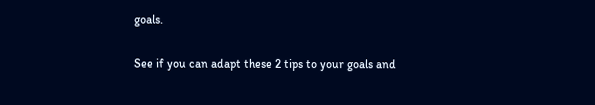goals.

See if you can adapt these 2 tips to your goals and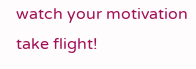watch your motivation take flight!